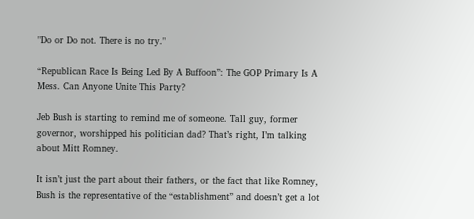"Do or Do not. There is no try."

“Republican Race Is Being Led By A Buffoon”: The GOP Primary Is A Mess. Can Anyone Unite This Party?

Jeb Bush is starting to remind me of someone. Tall guy, former governor, worshipped his politician dad? That’s right, I’m talking about Mitt Romney.

It isn’t just the part about their fathers, or the fact that like Romney, Bush is the representative of the “establishment” and doesn’t get a lot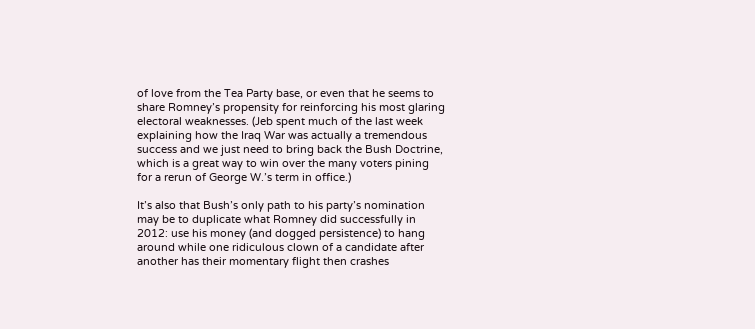of love from the Tea Party base, or even that he seems to share Romney’s propensity for reinforcing his most glaring electoral weaknesses. (Jeb spent much of the last week explaining how the Iraq War was actually a tremendous success and we just need to bring back the Bush Doctrine, which is a great way to win over the many voters pining for a rerun of George W.’s term in office.)

It’s also that Bush’s only path to his party’s nomination may be to duplicate what Romney did successfully in 2012: use his money (and dogged persistence) to hang around while one ridiculous clown of a candidate after another has their momentary flight then crashes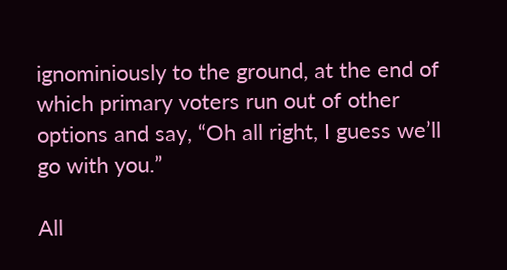ignominiously to the ground, at the end of which primary voters run out of other options and say, “Oh all right, I guess we’ll go with you.”

All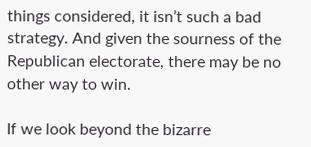things considered, it isn’t such a bad strategy. And given the sourness of the Republican electorate, there may be no other way to win.

If we look beyond the bizarre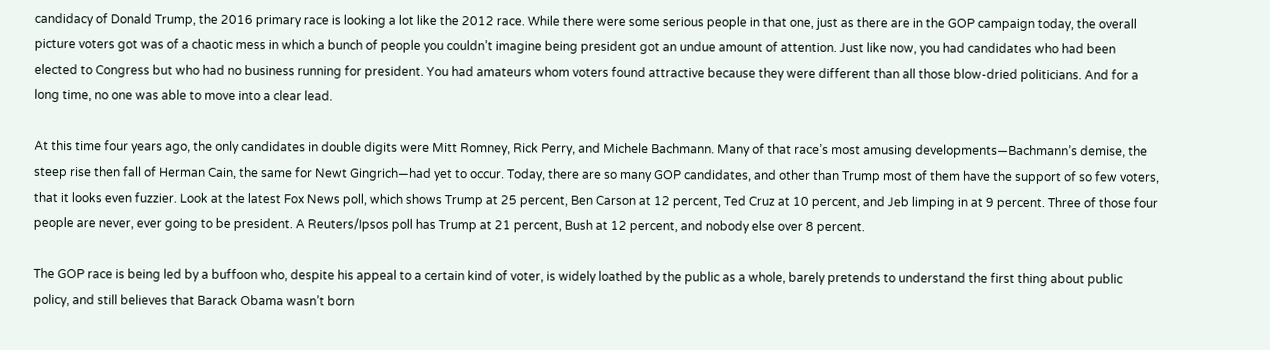candidacy of Donald Trump, the 2016 primary race is looking a lot like the 2012 race. While there were some serious people in that one, just as there are in the GOP campaign today, the overall picture voters got was of a chaotic mess in which a bunch of people you couldn’t imagine being president got an undue amount of attention. Just like now, you had candidates who had been elected to Congress but who had no business running for president. You had amateurs whom voters found attractive because they were different than all those blow-dried politicians. And for a long time, no one was able to move into a clear lead.

At this time four years ago, the only candidates in double digits were Mitt Romney, Rick Perry, and Michele Bachmann. Many of that race’s most amusing developments—Bachmann’s demise, the steep rise then fall of Herman Cain, the same for Newt Gingrich—had yet to occur. Today, there are so many GOP candidates, and other than Trump most of them have the support of so few voters, that it looks even fuzzier. Look at the latest Fox News poll, which shows Trump at 25 percent, Ben Carson at 12 percent, Ted Cruz at 10 percent, and Jeb limping in at 9 percent. Three of those four people are never, ever going to be president. A Reuters/Ipsos poll has Trump at 21 percent, Bush at 12 percent, and nobody else over 8 percent.

The GOP race is being led by a buffoon who, despite his appeal to a certain kind of voter, is widely loathed by the public as a whole, barely pretends to understand the first thing about public policy, and still believes that Barack Obama wasn’t born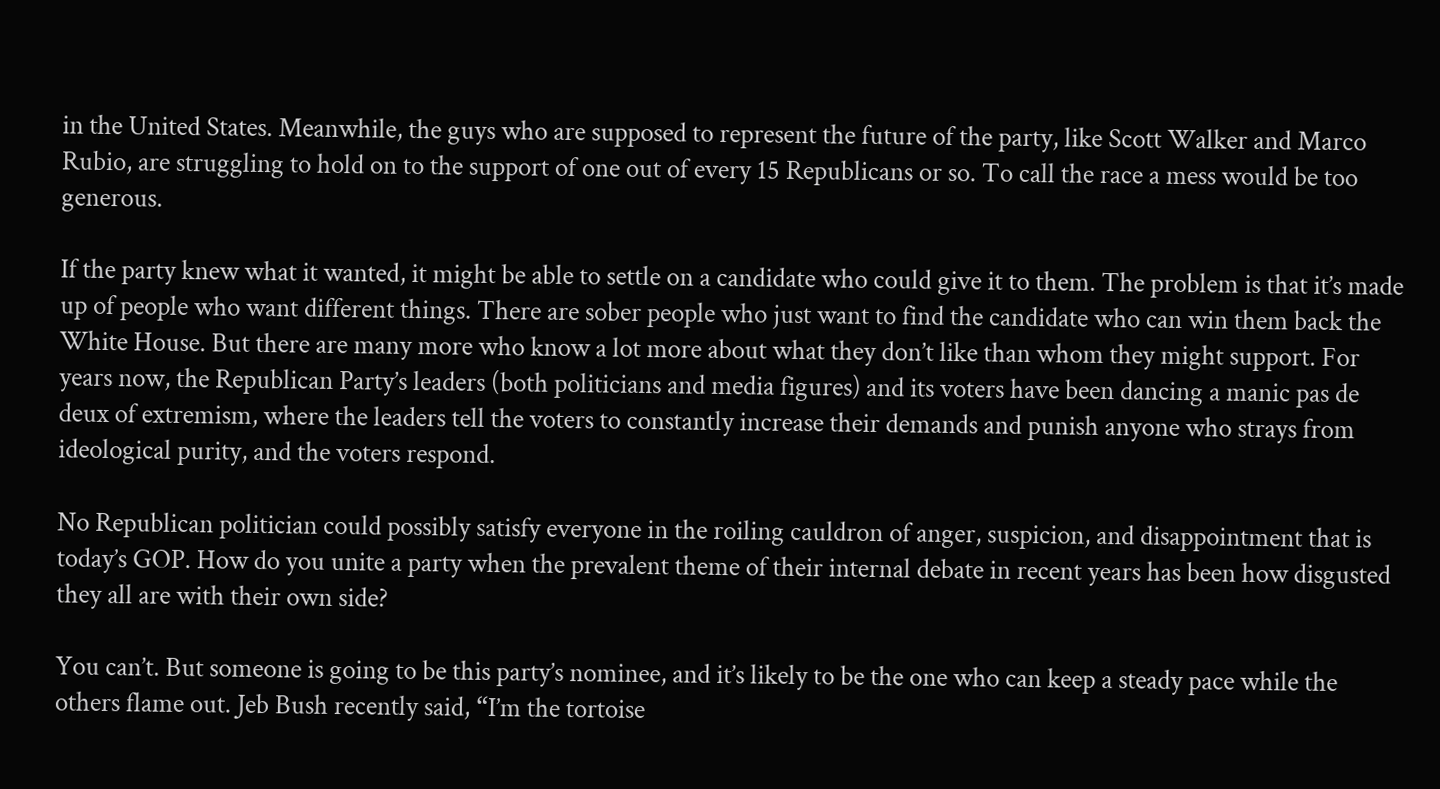in the United States. Meanwhile, the guys who are supposed to represent the future of the party, like Scott Walker and Marco Rubio, are struggling to hold on to the support of one out of every 15 Republicans or so. To call the race a mess would be too generous.

If the party knew what it wanted, it might be able to settle on a candidate who could give it to them. The problem is that it’s made up of people who want different things. There are sober people who just want to find the candidate who can win them back the White House. But there are many more who know a lot more about what they don’t like than whom they might support. For years now, the Republican Party’s leaders (both politicians and media figures) and its voters have been dancing a manic pas de deux of extremism, where the leaders tell the voters to constantly increase their demands and punish anyone who strays from ideological purity, and the voters respond.

No Republican politician could possibly satisfy everyone in the roiling cauldron of anger, suspicion, and disappointment that is today’s GOP. How do you unite a party when the prevalent theme of their internal debate in recent years has been how disgusted they all are with their own side?

You can’t. But someone is going to be this party’s nominee, and it’s likely to be the one who can keep a steady pace while the others flame out. Jeb Bush recently said, “I’m the tortoise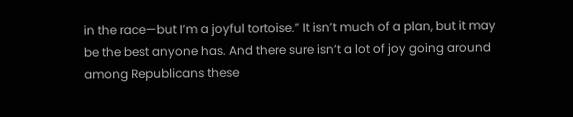in the race—but I’m a joyful tortoise.” It isn’t much of a plan, but it may be the best anyone has. And there sure isn’t a lot of joy going around among Republicans these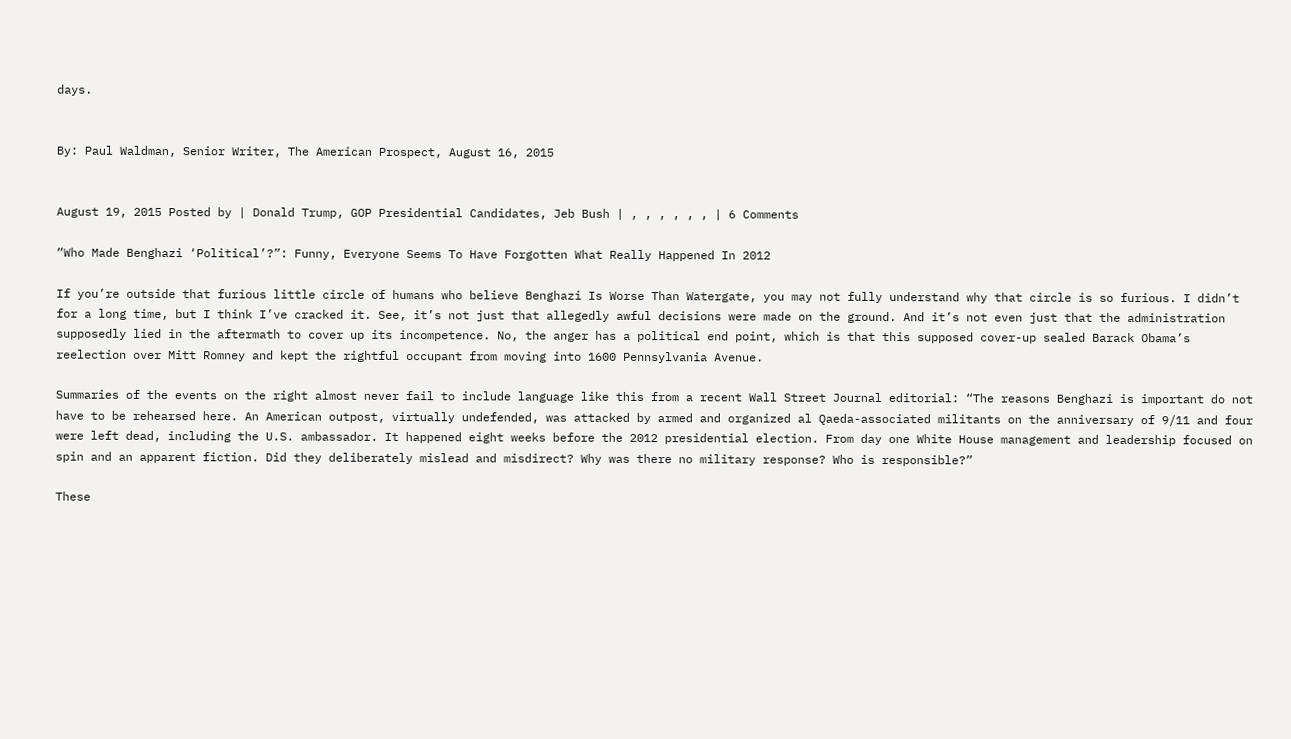days.


By: Paul Waldman, Senior Writer, The American Prospect, August 16, 2015


August 19, 2015 Posted by | Donald Trump, GOP Presidential Candidates, Jeb Bush | , , , , , , | 6 Comments

“Who Made Benghazi ‘Political’?”: Funny, Everyone Seems To Have Forgotten What Really Happened In 2012

If you’re outside that furious little circle of humans who believe Benghazi Is Worse Than Watergate, you may not fully understand why that circle is so furious. I didn’t for a long time, but I think I’ve cracked it. See, it’s not just that allegedly awful decisions were made on the ground. And it’s not even just that the administration supposedly lied in the aftermath to cover up its incompetence. No, the anger has a political end point, which is that this supposed cover-up sealed Barack Obama’s reelection over Mitt Romney and kept the rightful occupant from moving into 1600 Pennsylvania Avenue.

Summaries of the events on the right almost never fail to include language like this from a recent Wall Street Journal editorial: “The reasons Benghazi is important do not have to be rehearsed here. An American outpost, virtually undefended, was attacked by armed and organized al Qaeda-associated militants on the anniversary of 9/11 and four were left dead, including the U.S. ambassador. It happened eight weeks before the 2012 presidential election. From day one White House management and leadership focused on spin and an apparent fiction. Did they deliberately mislead and misdirect? Why was there no military response? Who is responsible?”

These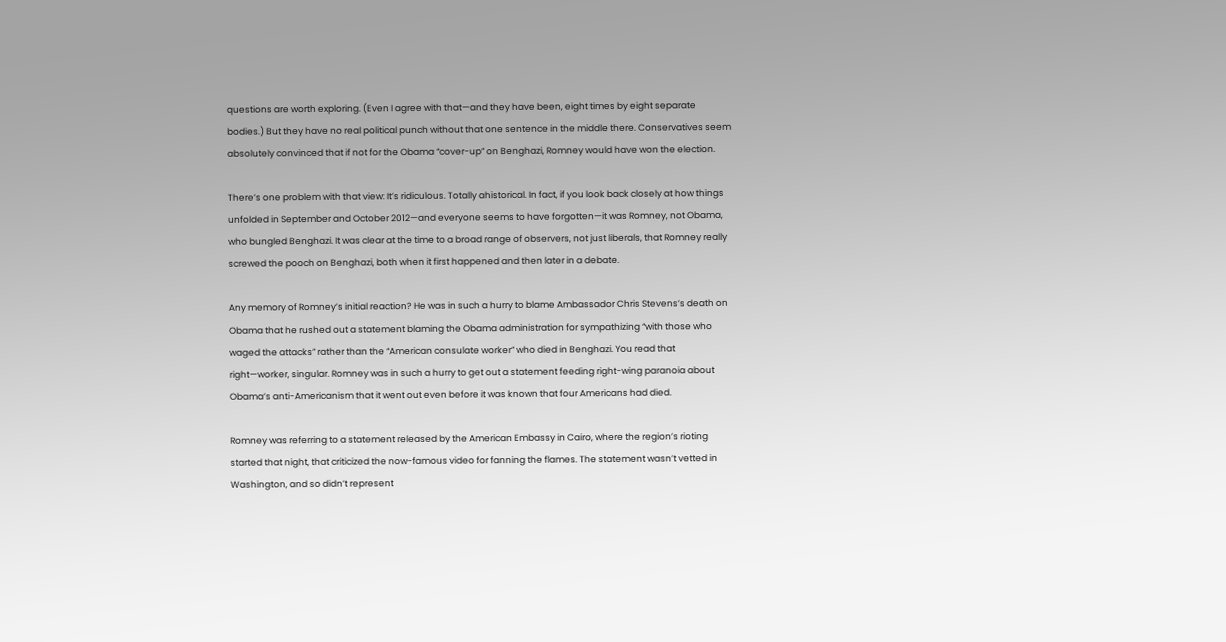questions are worth exploring. (Even I agree with that—and they have been, eight times by eight separate bodies.) But they have no real political punch without that one sentence in the middle there. Conservatives seem absolutely convinced that if not for the Obama “cover-up” on Benghazi, Romney would have won the election.

There’s one problem with that view: It’s ridiculous. Totally ahistorical. In fact, if you look back closely at how things unfolded in September and October 2012—and everyone seems to have forgotten—it was Romney, not Obama, who bungled Benghazi. It was clear at the time to a broad range of observers, not just liberals, that Romney really screwed the pooch on Benghazi, both when it first happened and then later in a debate.

Any memory of Romney’s initial reaction? He was in such a hurry to blame Ambassador Chris Stevens’s death on Obama that he rushed out a statement blaming the Obama administration for sympathizing “with those who waged the attacks” rather than the “American consulate worker” who died in Benghazi. You read that right—worker, singular. Romney was in such a hurry to get out a statement feeding right-wing paranoia about Obama’s anti-Americanism that it went out even before it was known that four Americans had died.

Romney was referring to a statement released by the American Embassy in Cairo, where the region’s rioting started that night, that criticized the now-famous video for fanning the flames. The statement wasn’t vetted in Washington, and so didn’t represent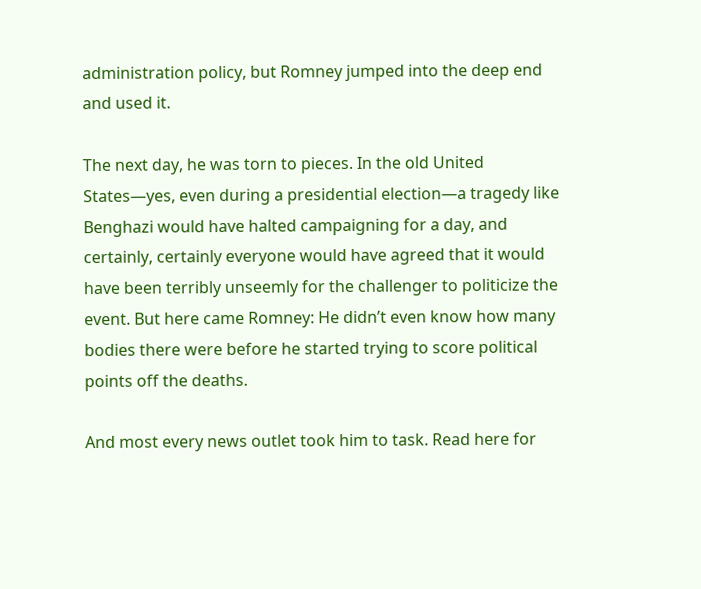administration policy, but Romney jumped into the deep end and used it.

The next day, he was torn to pieces. In the old United States—yes, even during a presidential election—a tragedy like Benghazi would have halted campaigning for a day, and certainly, certainly everyone would have agreed that it would have been terribly unseemly for the challenger to politicize the event. But here came Romney: He didn’t even know how many bodies there were before he started trying to score political points off the deaths.

And most every news outlet took him to task. Read here for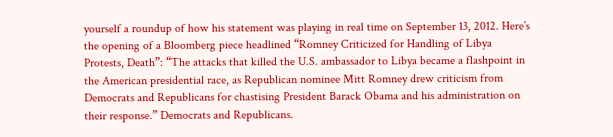yourself a roundup of how his statement was playing in real time on September 13, 2012. Here’s the opening of a Bloomberg piece headlined “Romney Criticized for Handling of Libya Protests, Death”: “The attacks that killed the U.S. ambassador to Libya became a flashpoint in the American presidential race, as Republican nominee Mitt Romney drew criticism from Democrats and Republicans for chastising President Barack Obama and his administration on their response.” Democrats and Republicans.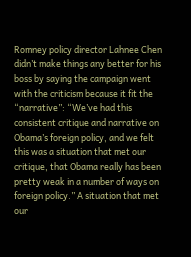Romney policy director Lahnee Chen didn’t make things any better for his boss by saying the campaign went with the criticism because it fit the “narrative”: “We’ve had this consistent critique and narrative on Obama’s foreign policy, and we felt this was a situation that met our critique, that Obama really has been pretty weak in a number of ways on foreign policy.” A situation that met our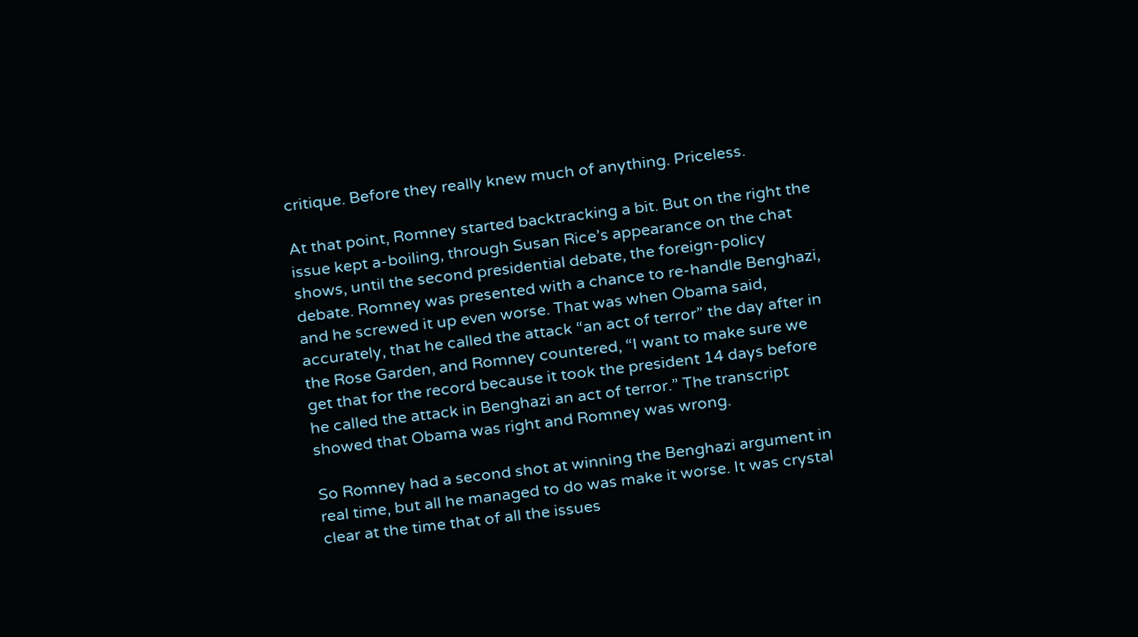critique. Before they really knew much of anything. Priceless.

At that point, Romney started backtracking a bit. But on the right the issue kept a-boiling, through Susan Rice’s appearance on the chat shows, until the second presidential debate, the foreign-policy debate. Romney was presented with a chance to re-handle Benghazi, and he screwed it up even worse. That was when Obama said, accurately, that he called the attack “an act of terror” the day after in the Rose Garden, and Romney countered, “I want to make sure we get that for the record because it took the president 14 days before he called the attack in Benghazi an act of terror.” The transcript showed that Obama was right and Romney was wrong.

So Romney had a second shot at winning the Benghazi argument in real time, but all he managed to do was make it worse. It was crystal clear at the time that of all the issues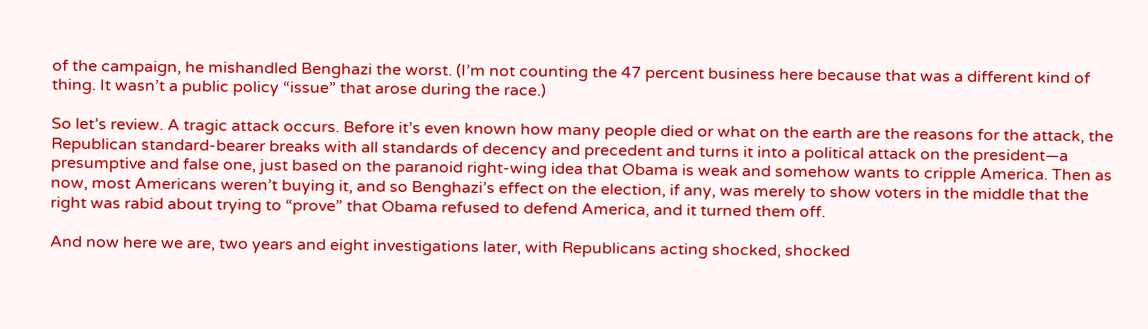of the campaign, he mishandled Benghazi the worst. (I’m not counting the 47 percent business here because that was a different kind of thing. It wasn’t a public policy “issue” that arose during the race.)

So let’s review. A tragic attack occurs. Before it’s even known how many people died or what on the earth are the reasons for the attack, the Republican standard-bearer breaks with all standards of decency and precedent and turns it into a political attack on the president—a presumptive and false one, just based on the paranoid right-wing idea that Obama is weak and somehow wants to cripple America. Then as now, most Americans weren’t buying it, and so Benghazi’s effect on the election, if any, was merely to show voters in the middle that the right was rabid about trying to “prove” that Obama refused to defend America, and it turned them off.

And now here we are, two years and eight investigations later, with Republicans acting shocked, shocked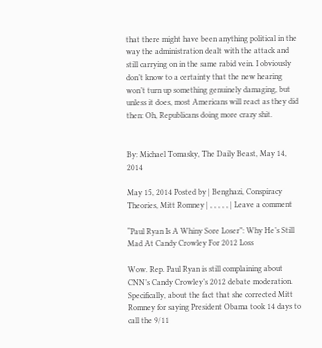that there might have been anything political in the way the administration dealt with the attack and still carrying on in the same rabid vein. I obviously don’t know to a certainty that the new hearing won’t turn up something genuinely damaging, but unless it does, most Americans will react as they did then: Oh, Republicans doing more crazy shit.


By: Michael Tomasky, The Daily Beast, May 14, 2014

May 15, 2014 Posted by | Benghazi, Conspiracy Theories, Mitt Romney | , , , , , | Leave a comment

“Paul Ryan Is A Whiny Sore Loser”: Why He’s Still Mad At Candy Crowley For 2012 Loss

Wow. Rep. Paul Ryan is still complaining about CNN’s Candy Crowley’s 2012 debate moderation. Specifically, about the fact that she corrected Mitt Romney for saying President Obama took 14 days to call the 9/11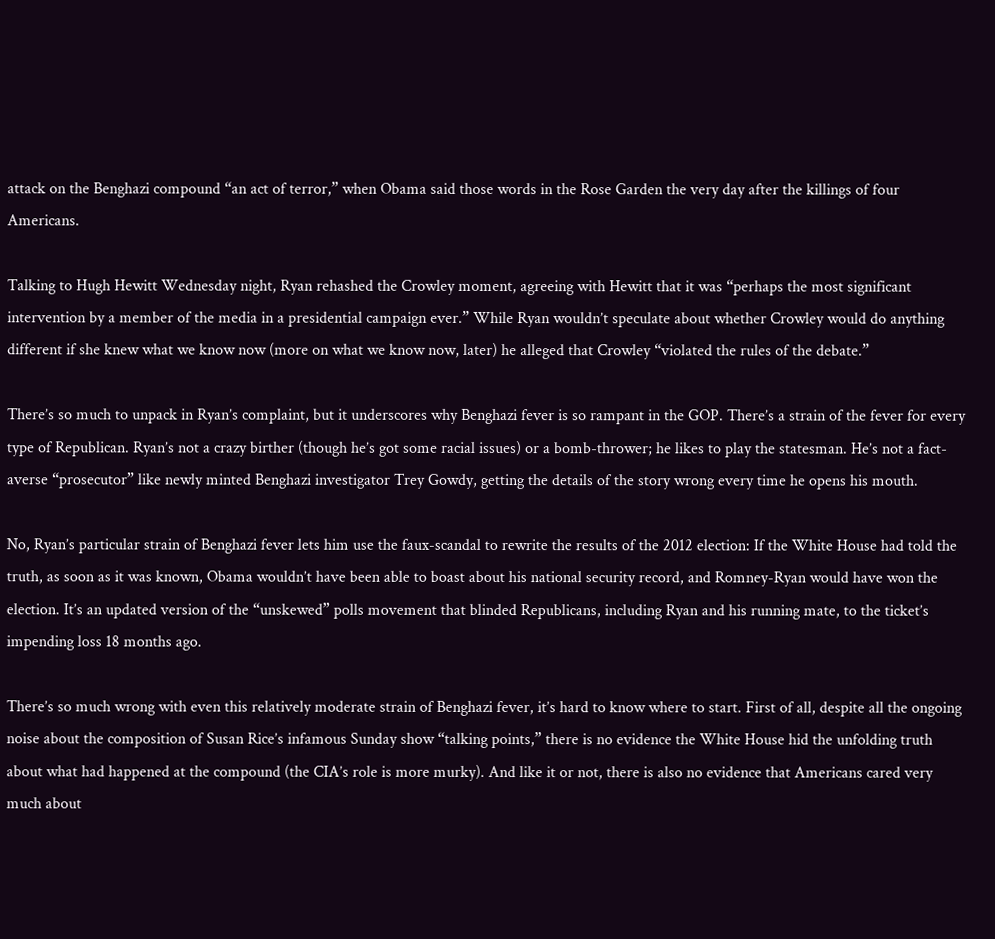attack on the Benghazi compound “an act of terror,” when Obama said those words in the Rose Garden the very day after the killings of four Americans.

Talking to Hugh Hewitt Wednesday night, Ryan rehashed the Crowley moment, agreeing with Hewitt that it was “perhaps the most significant intervention by a member of the media in a presidential campaign ever.” While Ryan wouldn’t speculate about whether Crowley would do anything different if she knew what we know now (more on what we know now, later) he alleged that Crowley “violated the rules of the debate.”

There’s so much to unpack in Ryan’s complaint, but it underscores why Benghazi fever is so rampant in the GOP. There’s a strain of the fever for every type of Republican. Ryan’s not a crazy birther (though he’s got some racial issues) or a bomb-thrower; he likes to play the statesman. He’s not a fact-averse “prosecutor” like newly minted Benghazi investigator Trey Gowdy, getting the details of the story wrong every time he opens his mouth.

No, Ryan’s particular strain of Benghazi fever lets him use the faux-scandal to rewrite the results of the 2012 election: If the White House had told the truth, as soon as it was known, Obama wouldn’t have been able to boast about his national security record, and Romney-Ryan would have won the election. It’s an updated version of the “unskewed” polls movement that blinded Republicans, including Ryan and his running mate, to the ticket’s impending loss 18 months ago.

There’s so much wrong with even this relatively moderate strain of Benghazi fever, it’s hard to know where to start. First of all, despite all the ongoing noise about the composition of Susan Rice’s infamous Sunday show “talking points,” there is no evidence the White House hid the unfolding truth about what had happened at the compound (the CIA’s role is more murky). And like it or not, there is also no evidence that Americans cared very much about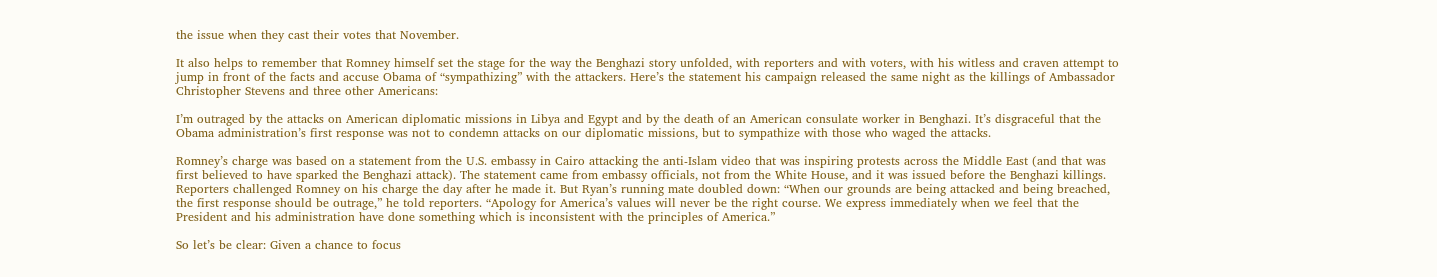the issue when they cast their votes that November.

It also helps to remember that Romney himself set the stage for the way the Benghazi story unfolded, with reporters and with voters, with his witless and craven attempt to jump in front of the facts and accuse Obama of “sympathizing” with the attackers. Here’s the statement his campaign released the same night as the killings of Ambassador Christopher Stevens and three other Americans:

I’m outraged by the attacks on American diplomatic missions in Libya and Egypt and by the death of an American consulate worker in Benghazi. It’s disgraceful that the Obama administration’s first response was not to condemn attacks on our diplomatic missions, but to sympathize with those who waged the attacks.

Romney’s charge was based on a statement from the U.S. embassy in Cairo attacking the anti-Islam video that was inspiring protests across the Middle East (and that was first believed to have sparked the Benghazi attack). The statement came from embassy officials, not from the White House, and it was issued before the Benghazi killings. Reporters challenged Romney on his charge the day after he made it. But Ryan’s running mate doubled down: “When our grounds are being attacked and being breached, the first response should be outrage,” he told reporters. “Apology for America’s values will never be the right course. We express immediately when we feel that the President and his administration have done something which is inconsistent with the principles of America.”

So let’s be clear: Given a chance to focus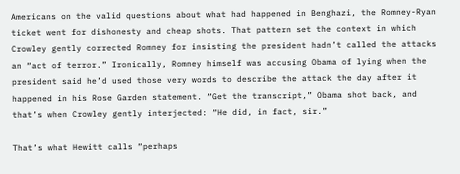Americans on the valid questions about what had happened in Benghazi, the Romney-Ryan ticket went for dishonesty and cheap shots. That pattern set the context in which Crowley gently corrected Romney for insisting the president hadn’t called the attacks an “act of terror.” Ironically, Romney himself was accusing Obama of lying when the president said he’d used those very words to describe the attack the day after it happened in his Rose Garden statement. “Get the transcript,” Obama shot back, and that’s when Crowley gently interjected: “He did, in fact, sir.”

That’s what Hewitt calls “perhaps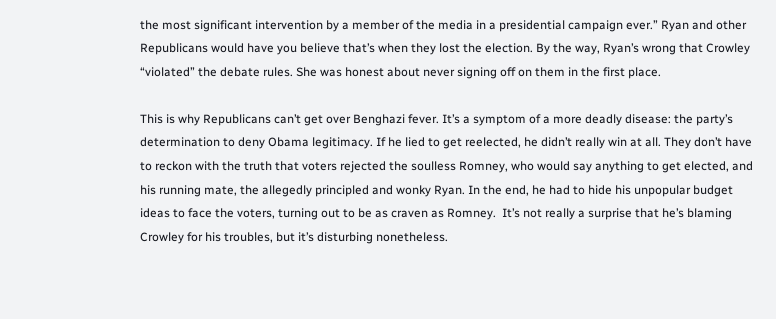the most significant intervention by a member of the media in a presidential campaign ever.” Ryan and other Republicans would have you believe that’s when they lost the election. By the way, Ryan’s wrong that Crowley “violated” the debate rules. She was honest about never signing off on them in the first place.

This is why Republicans can’t get over Benghazi fever. It’s a symptom of a more deadly disease: the party’s determination to deny Obama legitimacy. If he lied to get reelected, he didn’t really win at all. They don’t have to reckon with the truth that voters rejected the soulless Romney, who would say anything to get elected, and his running mate, the allegedly principled and wonky Ryan. In the end, he had to hide his unpopular budget ideas to face the voters, turning out to be as craven as Romney.  It’s not really a surprise that he’s blaming Crowley for his troubles, but it’s disturbing nonetheless.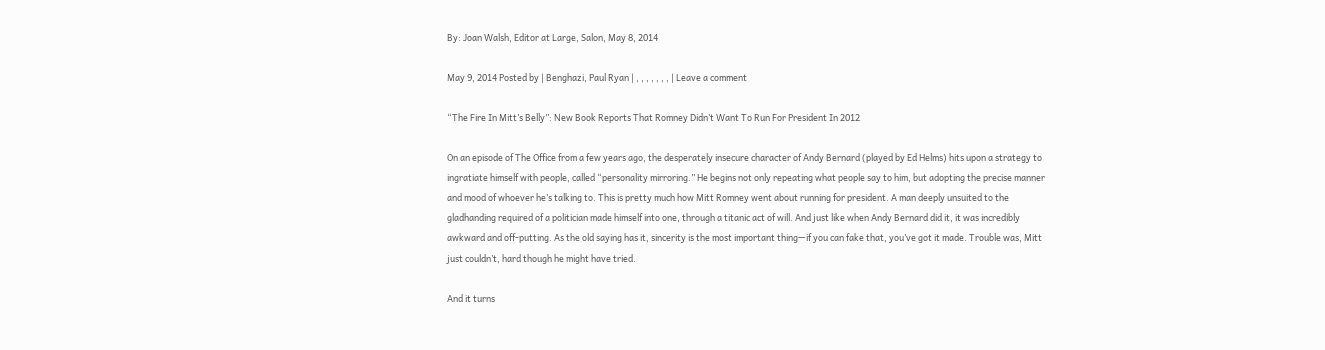By: Joan Walsh, Editor at Large, Salon, May 8, 2014

May 9, 2014 Posted by | Benghazi, Paul Ryan | , , , , , , , | Leave a comment

“The Fire In Mitt’s Belly”: New Book Reports That Romney Didn’t Want To Run For President In 2012

On an episode of The Office from a few years ago, the desperately insecure character of Andy Bernard (played by Ed Helms) hits upon a strategy to ingratiate himself with people, called “personality mirroring.” He begins not only repeating what people say to him, but adopting the precise manner and mood of whoever he’s talking to. This is pretty much how Mitt Romney went about running for president. A man deeply unsuited to the gladhanding required of a politician made himself into one, through a titanic act of will. And just like when Andy Bernard did it, it was incredibly awkward and off-putting. As the old saying has it, sincerity is the most important thing—if you can fake that, you’ve got it made. Trouble was, Mitt just couldn’t, hard though he might have tried.

And it turns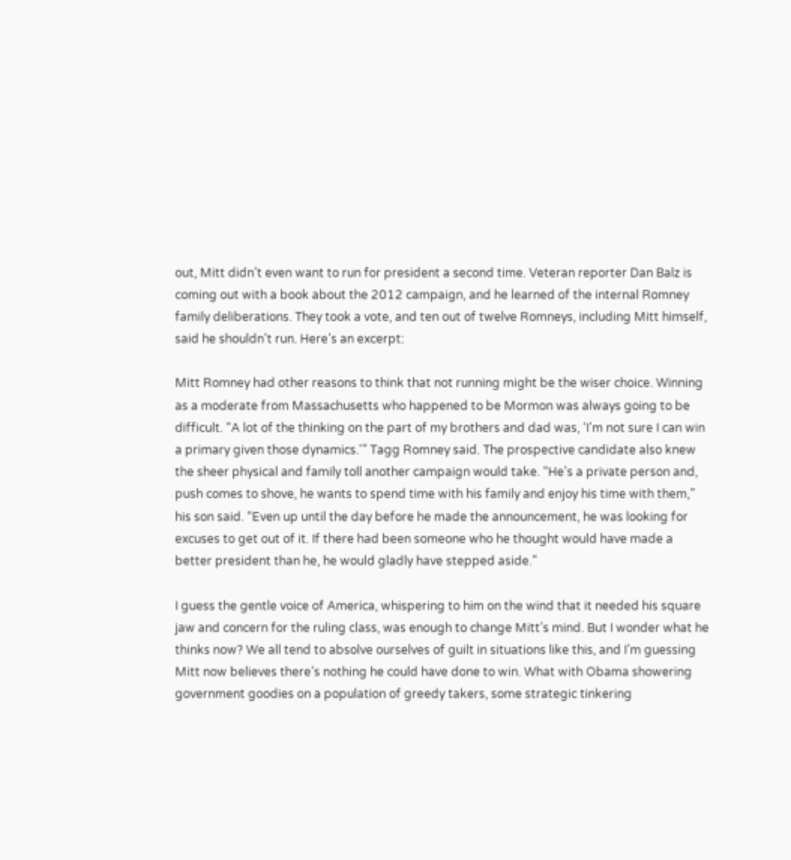out, Mitt didn’t even want to run for president a second time. Veteran reporter Dan Balz is coming out with a book about the 2012 campaign, and he learned of the internal Romney family deliberations. They took a vote, and ten out of twelve Romneys, including Mitt himself, said he shouldn’t run. Here’s an excerpt:

Mitt Romney had other reasons to think that not running might be the wiser choice. Winning as a moderate from Massachusetts who happened to be Mormon was always going to be difficult. “A lot of the thinking on the part of my brothers and dad was, ‘I’m not sure I can win a primary given those dynamics.'” Tagg Romney said. The prospective candidate also knew the sheer physical and family toll another campaign would take. “He’s a private person and, push comes to shove, he wants to spend time with his family and enjoy his time with them,” his son said. “Even up until the day before he made the announcement, he was looking for excuses to get out of it. If there had been someone who he thought would have made a better president than he, he would gladly have stepped aside.”

I guess the gentle voice of America, whispering to him on the wind that it needed his square jaw and concern for the ruling class, was enough to change Mitt’s mind. But I wonder what he thinks now? We all tend to absolve ourselves of guilt in situations like this, and I’m guessing Mitt now believes there’s nothing he could have done to win. What with Obama showering government goodies on a population of greedy takers, some strategic tinkering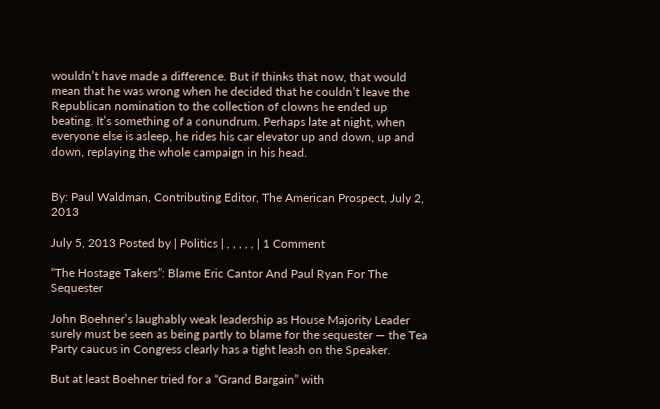wouldn’t have made a difference. But if thinks that now, that would mean that he was wrong when he decided that he couldn’t leave the Republican nomination to the collection of clowns he ended up beating. It’s something of a conundrum. Perhaps late at night, when everyone else is asleep, he rides his car elevator up and down, up and down, replaying the whole campaign in his head.


By: Paul Waldman, Contributing Editor, The American Prospect, July 2, 2013

July 5, 2013 Posted by | Politics | , , , , , | 1 Comment

“The Hostage Takers”: Blame Eric Cantor And Paul Ryan For The Sequester

John Boehner’s laughably weak leadership as House Majority Leader surely must be seen as being partly to blame for the sequester — the Tea Party caucus in Congress clearly has a tight leash on the Speaker.

But at least Boehner tried for a “Grand Bargain” with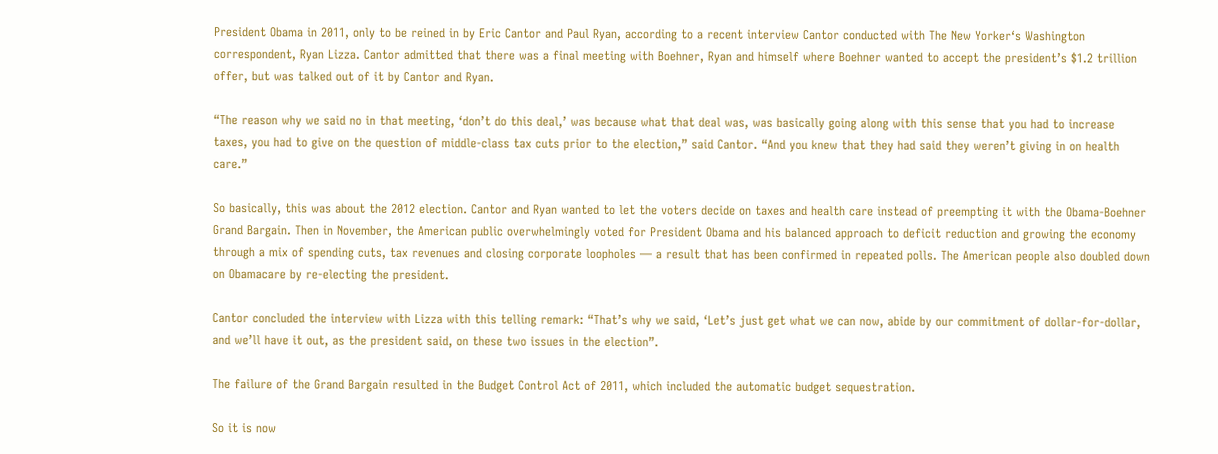President Obama in 2011, only to be reined in by Eric Cantor and Paul Ryan, according to a recent interview Cantor conducted with The New Yorker‘s Washington correspondent, Ryan Lizza. Cantor admitted that there was a final meeting with Boehner, Ryan and himself where Boehner wanted to accept the president’s $1.2 trillion offer, but was talked out of it by Cantor and Ryan.

“The reason why we said no in that meeting, ‘don’t do this deal,’ was because what that deal was, was basically going along with this sense that you had to increase taxes, you had to give on the question of middle-class tax cuts prior to the election,” said Cantor. “And you knew that they had said they weren’t giving in on health care.”

So basically, this was about the 2012 election. Cantor and Ryan wanted to let the voters decide on taxes and health care instead of preempting it with the Obama-Boehner Grand Bargain. Then in November, the American public overwhelmingly voted for President Obama and his balanced approach to deficit reduction and growing the economy through a mix of spending cuts, tax revenues and closing corporate loopholes — a result that has been confirmed in repeated polls. The American people also doubled down on Obamacare by re-electing the president.

Cantor concluded the interview with Lizza with this telling remark: “That’s why we said, ‘Let’s just get what we can now, abide by our commitment of dollar-for-dollar, and we’ll have it out, as the president said, on these two issues in the election”.

The failure of the Grand Bargain resulted in the Budget Control Act of 2011, which included the automatic budget sequestration.

So it is now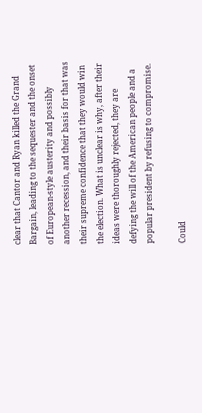clear that Cantor and Ryan killed the Grand Bargain, leading to the sequester and the onset of European-style austerity and possibly another recession, and their basis for that was their supreme confidence that they would win the election. What is unclear is why, after their ideas were thoroughly rejected, they are defying the will of the American people and a popular president by refusing to compromise.

Could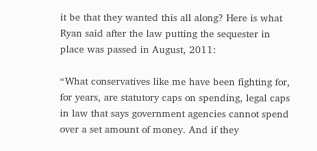it be that they wanted this all along? Here is what Ryan said after the law putting the sequester in place was passed in August, 2011:

“What conservatives like me have been fighting for, for years, are statutory caps on spending, legal caps in law that says government agencies cannot spend over a set amount of money. And if they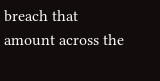breach that amount across the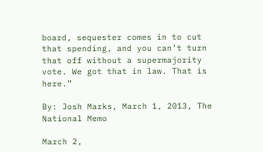board, sequester comes in to cut that spending, and you can’t turn that off without a supermajority vote. We got that in law. That is here.”

By: Josh Marks, March 1, 2013, The National Memo

March 2,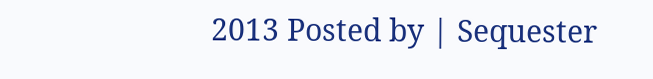2013 Posted by | Sequester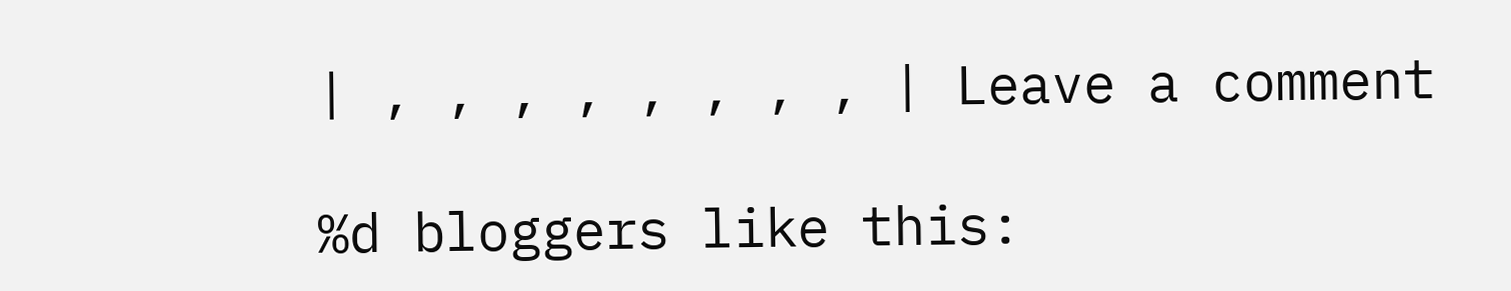| , , , , , , , , | Leave a comment

%d bloggers like this: